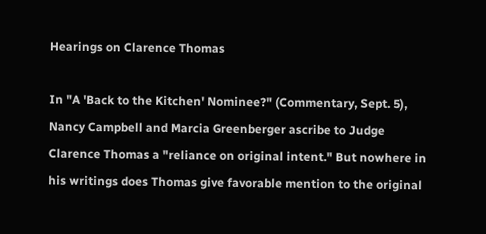Hearings on Clarence Thomas

In "A 'Back to the Kitchen' Nominee?" (Commentary, Sept. 5), Nancy Campbell and Marcia Greenberger ascribe to Judge Clarence Thomas a "reliance on original intent." But nowhere in his writings does Thomas give favorable mention to the original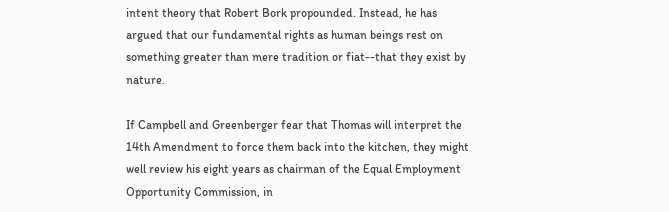intent theory that Robert Bork propounded. Instead, he has argued that our fundamental rights as human beings rest on something greater than mere tradition or fiat--that they exist by nature.

If Campbell and Greenberger fear that Thomas will interpret the 14th Amendment to force them back into the kitchen, they might well review his eight years as chairman of the Equal Employment Opportunity Commission, in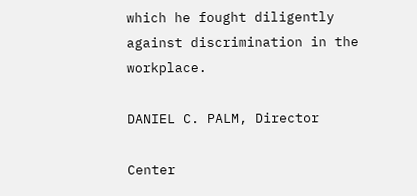which he fought diligently against discrimination in the workplace.

DANIEL C. PALM, Director

Center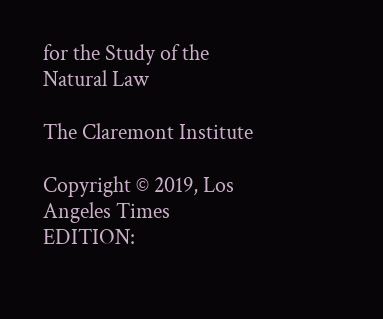for the Study of the Natural Law

The Claremont Institute

Copyright © 2019, Los Angeles Times
EDITION: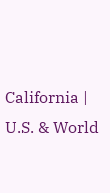California | U.S. & World